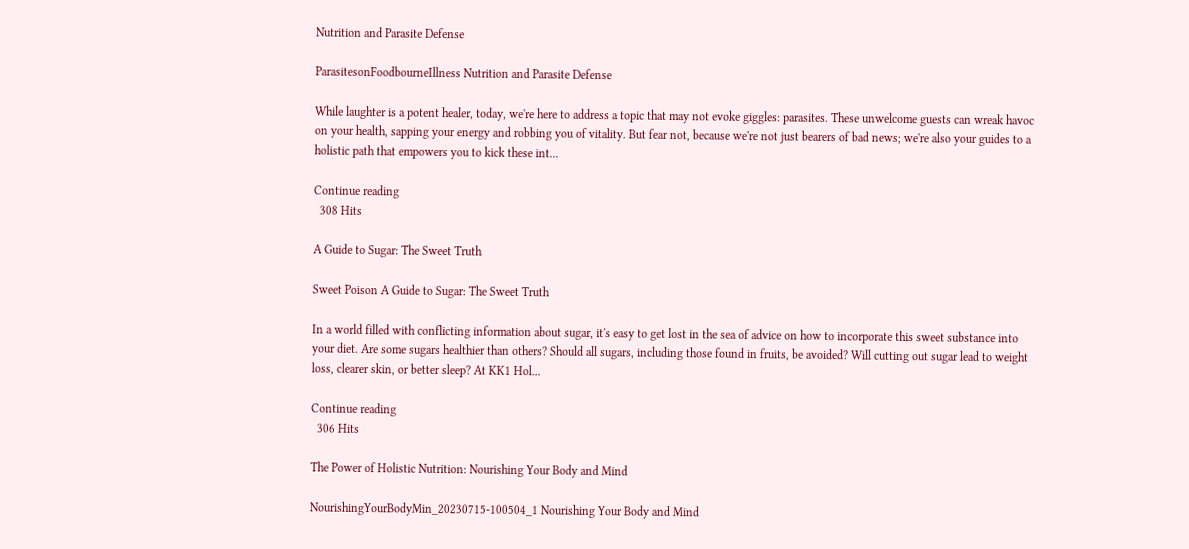Nutrition and Parasite Defense

ParasitesonFoodbourneIllness Nutrition and Parasite Defense

While laughter is a potent healer, today, we're here to address a topic that may not evoke giggles: parasites. These unwelcome guests can wreak havoc on your health, sapping your energy and robbing you of vitality. But fear not, because we're not just bearers of bad news; we're also your guides to a holistic path that empowers you to kick these int...

Continue reading
  308 Hits

A Guide to Sugar: The Sweet Truth

Sweet Poison A Guide to Sugar: The Sweet Truth

In a world filled with conflicting information about sugar, it's easy to get lost in the sea of advice on how to incorporate this sweet substance into your diet. Are some sugars healthier than others? Should all sugars, including those found in fruits, be avoided? Will cutting out sugar lead to weight loss, clearer skin, or better sleep? At KK1 Hol...

Continue reading
  306 Hits

The Power of Holistic Nutrition: Nourishing Your Body and Mind

NourishingYourBodyMin_20230715-100504_1 Nourishing Your Body and Mind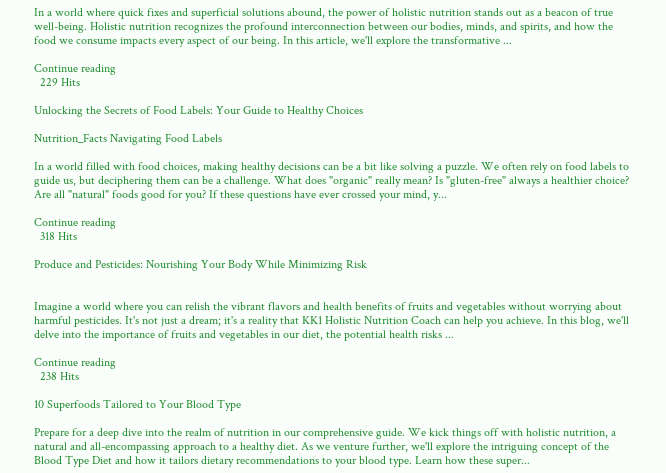In a world where quick fixes and superficial solutions abound, the power of holistic nutrition stands out as a beacon of true well-being. Holistic nutrition recognizes the profound interconnection between our bodies, minds, and spirits, and how the food we consume impacts every aspect of our being. In this article, we'll explore the transformative ...

Continue reading
  229 Hits

Unlocking the Secrets of Food Labels: Your Guide to Healthy Choices

Nutrition_Facts Navigating Food Labels

In a world filled with food choices, making healthy decisions can be a bit like solving a puzzle. We often rely on food labels to guide us, but deciphering them can be a challenge. What does "organic" really mean? Is "gluten-free" always a healthier choice? Are all "natural" foods good for you? If these questions have ever crossed your mind, y...

Continue reading
  318 Hits

Produce and Pesticides: Nourishing Your Body While Minimizing Risk


Imagine a world where you can relish the vibrant flavors and health benefits of fruits and vegetables without worrying about harmful pesticides. It's not just a dream; it's a reality that KK1 Holistic Nutrition Coach can help you achieve. In this blog, we'll delve into the importance of fruits and vegetables in our diet, the potential health risks ...

Continue reading
  238 Hits

10 Superfoods Tailored to Your Blood Type

Prepare for a deep dive into the realm of nutrition in our comprehensive guide. We kick things off with holistic nutrition, a natural and all-encompassing approach to a healthy diet. As we venture further, we'll explore the intriguing concept of the Blood Type Diet and how it tailors dietary recommendations to your blood type. Learn how these super...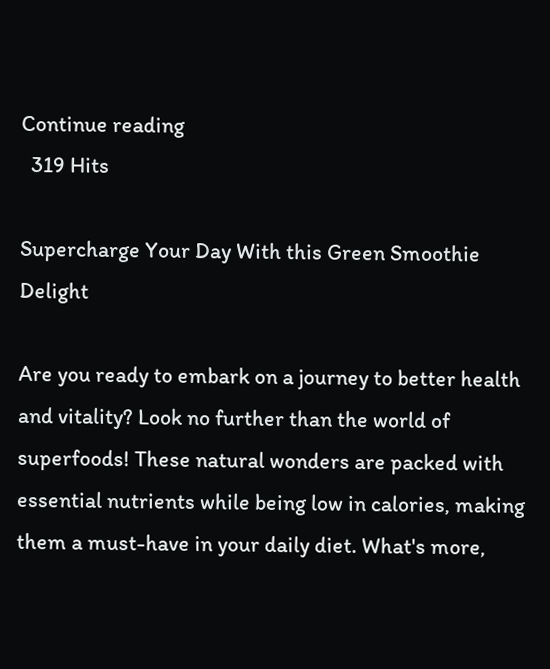Continue reading
  319 Hits

Supercharge Your Day With this Green Smoothie Delight

Are you ready to embark on a journey to better health and vitality? Look no further than the world of superfoods! These natural wonders are packed with essential nutrients while being low in calories, making them a must-have in your daily diet. What's more,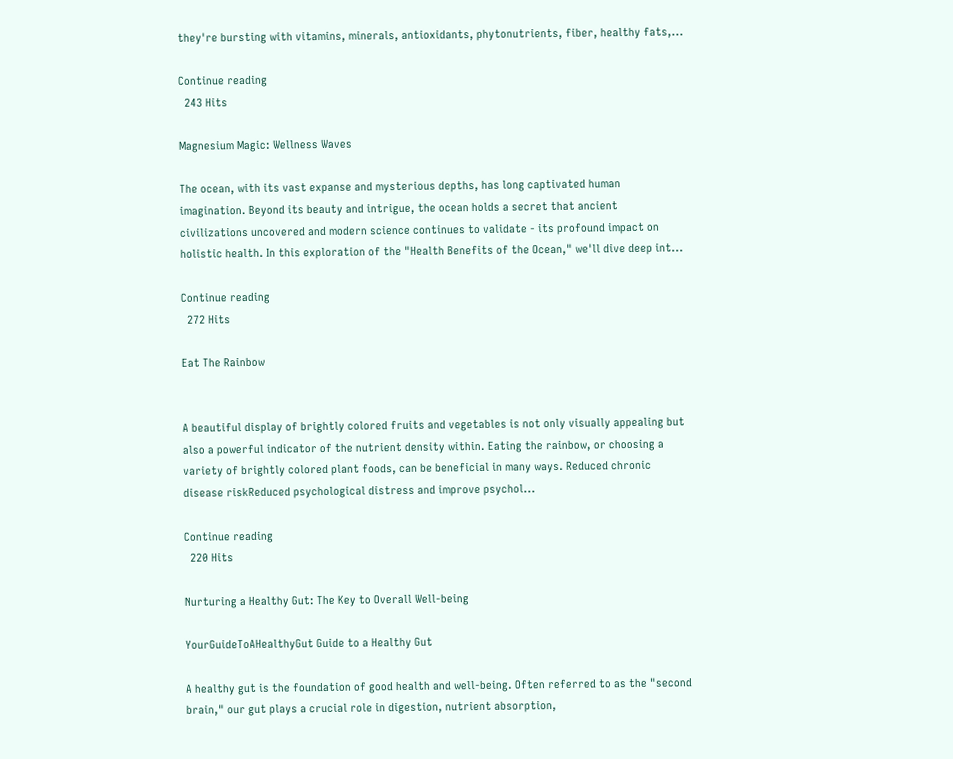they're bursting with vitamins, minerals, antioxidants, phytonutrients, fiber, healthy fats,...

Continue reading
  243 Hits

Magnesium Magic: Wellness Waves

The ocean, with its vast expanse and mysterious depths, has long captivated human imagination. Beyond its beauty and intrigue, the ocean holds a secret that ancient civilizations uncovered and modern science continues to validate - its profound impact on holistic health. In this exploration of the "Health Benefits of the Ocean," we'll dive deep int...

Continue reading
  272 Hits

Eat The Rainbow


A beautiful display of brightly colored fruits and vegetables is not only visually appealing but also a powerful indicator of the nutrient density within. Eating the rainbow, or choosing a variety of brightly colored plant foods, can be beneficial in many ways. Reduced chronic disease riskReduced psychological distress and improve psychol...

Continue reading
  220 Hits

Nurturing a Healthy Gut: The Key to Overall Well-being

YourGuideToAHealthyGut Guide to a Healthy Gut

A healthy gut is the foundation of good health and well-being. Often referred to as the "second brain," our gut plays a crucial role in digestion, nutrient absorption,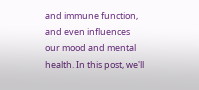and immune function, and even influences our mood and mental health. In this post, we'll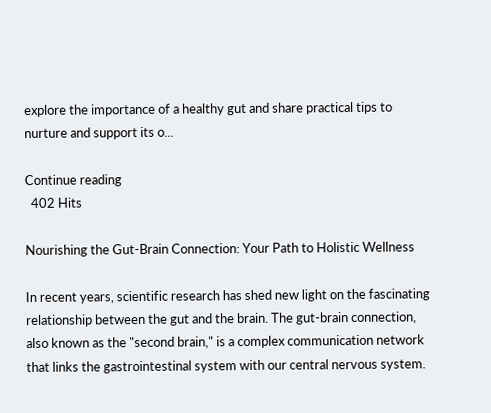explore the importance of a healthy gut and share practical tips to nurture and support its o...

Continue reading
  402 Hits

Nourishing the Gut-Brain Connection: Your Path to Holistic Wellness

In recent years, scientific research has shed new light on the fascinating relationship between the gut and the brain. The gut-brain connection, also known as the "second brain," is a complex communication network that links the gastrointestinal system with our central nervous system.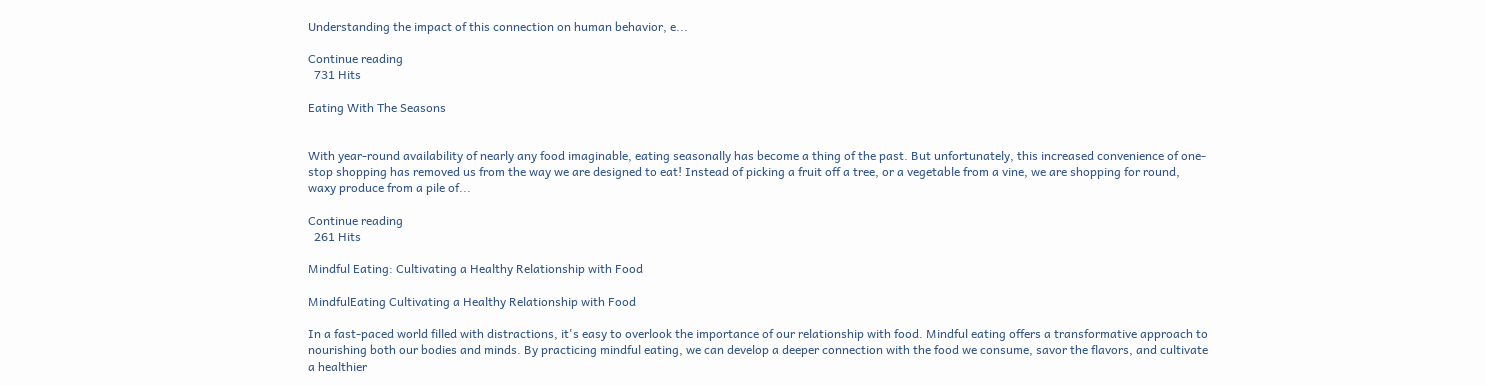Understanding the impact of this connection on human behavior, e...

Continue reading
  731 Hits

Eating With The Seasons


With year-round availability of nearly any food imaginable, eating seasonally has become a thing of the past. But unfortunately, this increased convenience of one-stop shopping has removed us from the way we are designed to eat! Instead of picking a fruit off a tree, or a vegetable from a vine, we are shopping for round, waxy produce from a pile of...

Continue reading
  261 Hits

Mindful Eating: Cultivating a Healthy Relationship with Food

MindfulEating Cultivating a Healthy Relationship with Food

In a fast-paced world filled with distractions, it's easy to overlook the importance of our relationship with food. Mindful eating offers a transformative approach to nourishing both our bodies and minds. By practicing mindful eating, we can develop a deeper connection with the food we consume, savor the flavors, and cultivate a healthier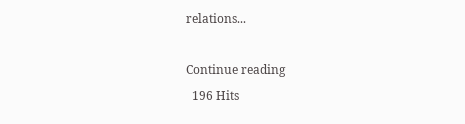relations...

Continue reading
  196 Hits